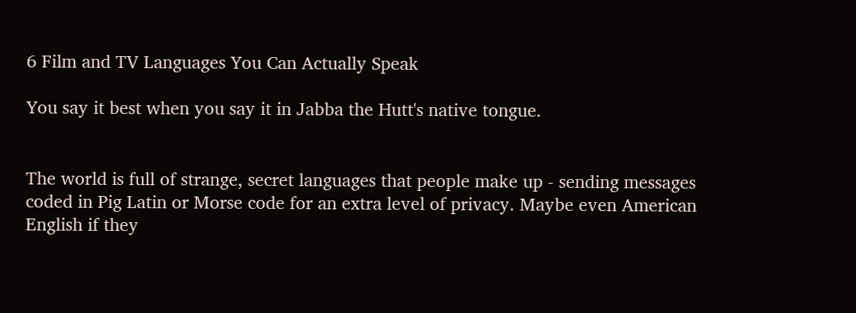6 Film and TV Languages You Can Actually Speak

You say it best when you say it in Jabba the Hutt's native tongue.


The world is full of strange, secret languages that people make up - sending messages coded in Pig Latin or Morse code for an extra level of privacy. Maybe even American English if they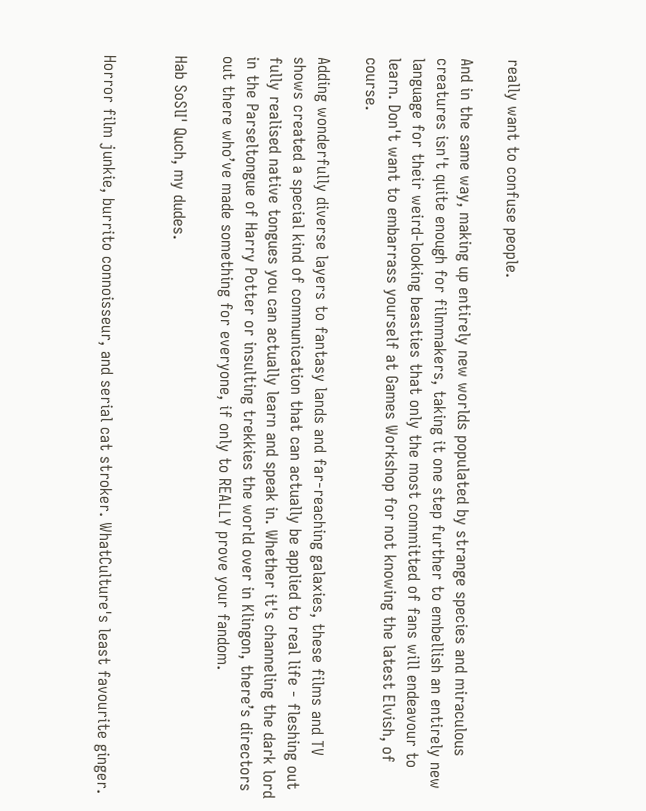really want to confuse people.

And in the same way, making up entirely new worlds populated by strange species and miraculous creatures isn't quite enough for filmmakers, taking it one step further to embellish an entirely new language for their weird-looking beasties that only the most committed of fans will endeavour to learn. Don't want to embarrass yourself at Games Workshop for not knowing the latest Elvish, of course.

Adding wonderfully diverse layers to fantasy lands and far-reaching galaxies, these films and TV shows created a special kind of communication that can actually be applied to real life - fleshing out fully realised native tongues you can actually learn and speak in. Whether it's channeling the dark lord in the Parseltongue of Harry Potter or insulting trekkies the world over in Klingon, there’s directors out there who’ve made something for everyone, if only to REALLY prove your fandom.

Hab SoSlI' Quch, my dudes.


Horror film junkie, burrito connoisseur, and serial cat stroker. WhatCulture's least favourite ginger.